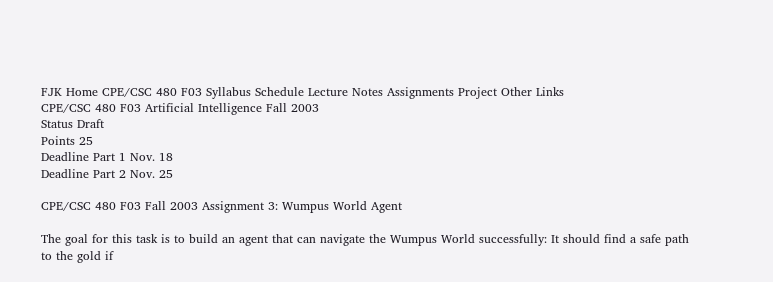FJK Home CPE/CSC 480 F03 Syllabus Schedule Lecture Notes Assignments Project Other Links
CPE/CSC 480 F03 Artificial Intelligence Fall 2003
Status Draft
Points 25
Deadline Part 1 Nov. 18
Deadline Part 2 Nov. 25

CPE/CSC 480 F03 Fall 2003 Assignment 3: Wumpus World Agent

The goal for this task is to build an agent that can navigate the Wumpus World successfully: It should find a safe path to the gold if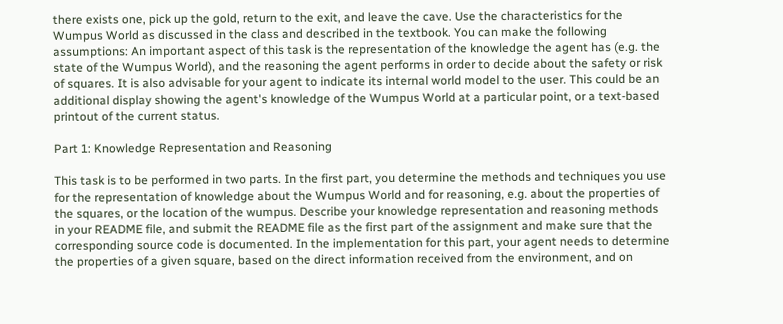there exists one, pick up the gold, return to the exit, and leave the cave. Use the characteristics for the Wumpus World as discussed in the class and described in the textbook. You can make the following assumptions: An important aspect of this task is the representation of the knowledge the agent has (e.g. the state of the Wumpus World), and the reasoning the agent performs in order to decide about the safety or risk of squares. It is also advisable for your agent to indicate its internal world model to the user. This could be an additional display showing the agent's knowledge of the Wumpus World at a particular point, or a text-based printout of the current status.

Part 1: Knowledge Representation and Reasoning

This task is to be performed in two parts. In the first part, you determine the methods and techniques you use for the representation of knowledge about the Wumpus World and for reasoning, e.g. about the properties of the squares, or the location of the wumpus. Describe your knowledge representation and reasoning methods in your README file, and submit the README file as the first part of the assignment and make sure that the corresponding source code is documented. In the implementation for this part, your agent needs to determine the properties of a given square, based on the direct information received from the environment, and on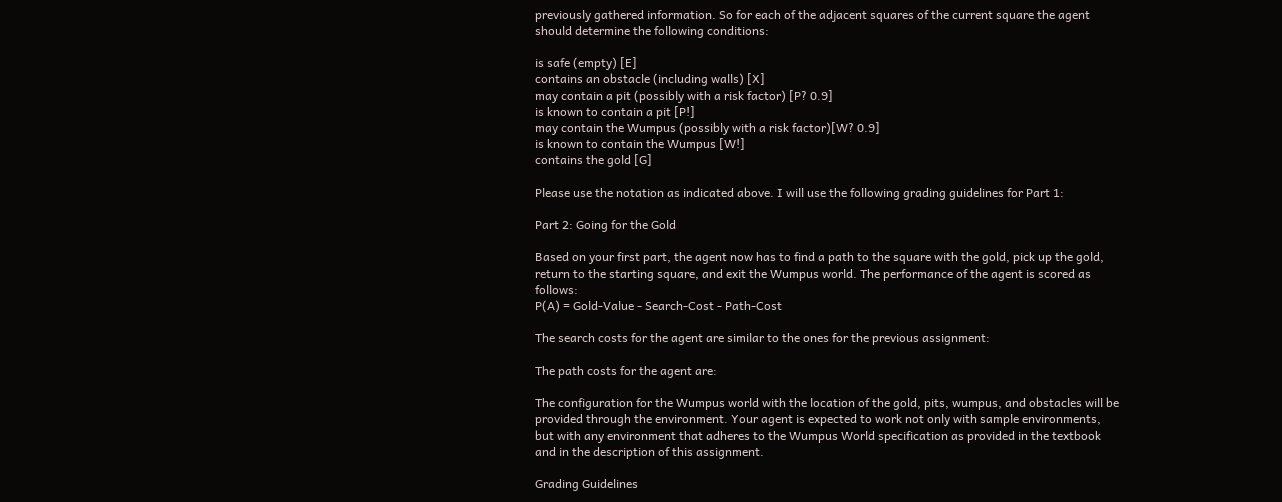previously gathered information. So for each of the adjacent squares of the current square the agent should determine the following conditions:

is safe (empty) [E]
contains an obstacle (including walls) [X]
may contain a pit (possibly with a risk factor) [P? 0.9]
is known to contain a pit [P!]
may contain the Wumpus (possibly with a risk factor)[W? 0.9]
is known to contain the Wumpus [W!]
contains the gold [G]

Please use the notation as indicated above. I will use the following grading guidelines for Part 1:

Part 2: Going for the Gold

Based on your first part, the agent now has to find a path to the square with the gold, pick up the gold, return to the starting square, and exit the Wumpus world. The performance of the agent is scored as follows:
P(A) = Gold-Value - Search-Cost - Path-Cost

The search costs for the agent are similar to the ones for the previous assignment:

The path costs for the agent are:

The configuration for the Wumpus world with the location of the gold, pits, wumpus, and obstacles will be provided through the environment. Your agent is expected to work not only with sample environments, but with any environment that adheres to the Wumpus World specification as provided in the textbook and in the description of this assignment.

Grading Guidelines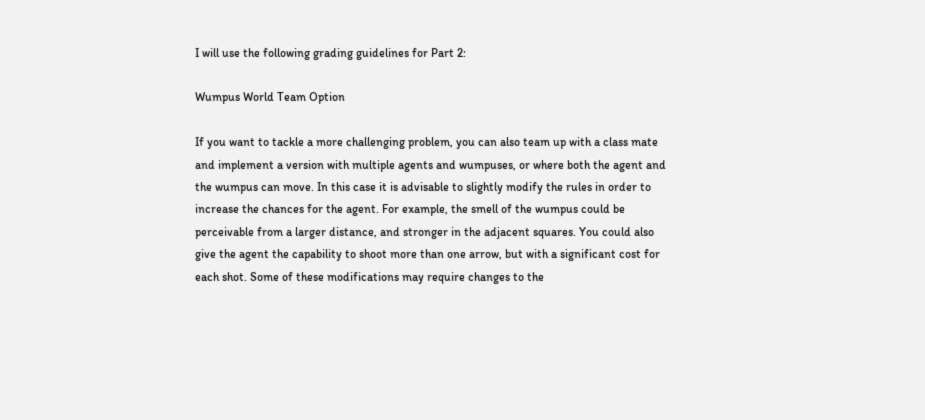I will use the following grading guidelines for Part 2:

Wumpus World Team Option

If you want to tackle a more challenging problem, you can also team up with a class mate and implement a version with multiple agents and wumpuses, or where both the agent and the wumpus can move. In this case it is advisable to slightly modify the rules in order to increase the chances for the agent. For example, the smell of the wumpus could be perceivable from a larger distance, and stronger in the adjacent squares. You could also give the agent the capability to shoot more than one arrow, but with a significant cost for each shot. Some of these modifications may require changes to the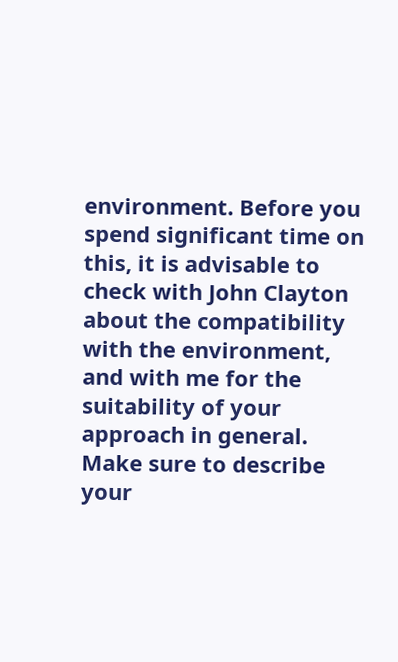environment. Before you spend significant time on this, it is advisable to check with John Clayton about the compatibility with the environment, and with me for the suitability of your approach in general. Make sure to describe your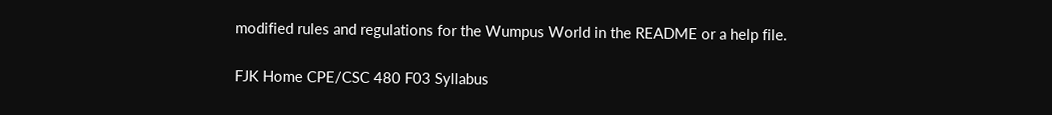modified rules and regulations for the Wumpus World in the README or a help file.

FJK Home CPE/CSC 480 F03 Syllabus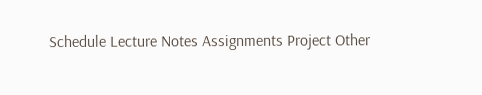Schedule Lecture Notes Assignments Project Other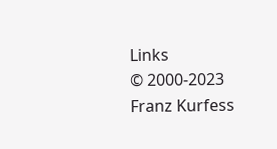Links
© 2000-2023
Franz Kurfess